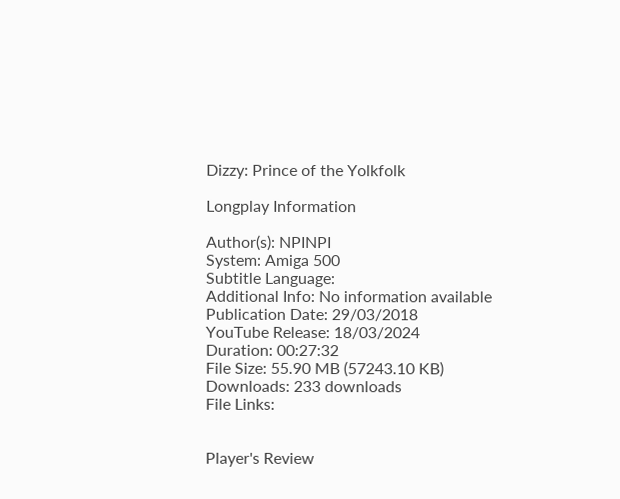Dizzy: Prince of the Yolkfolk

Longplay Information

Author(s): NPINPI
System: Amiga 500
Subtitle Language:
Additional Info: No information available
Publication Date: 29/03/2018
YouTube Release: 18/03/2024
Duration: 00:27:32
File Size: 55.90 MB (57243.10 KB)
Downloads: 233 downloads
File Links:


Player's Review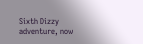Sixth Dizzy adventure, now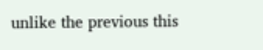unlike the previous this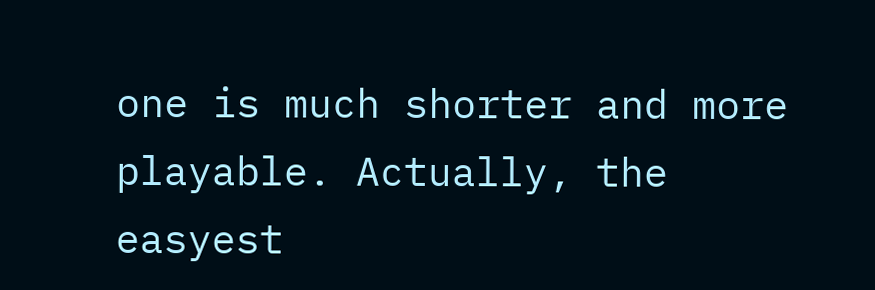one is much shorter and more playable. Actually, the easyest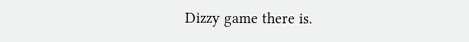Dizzy game there is.